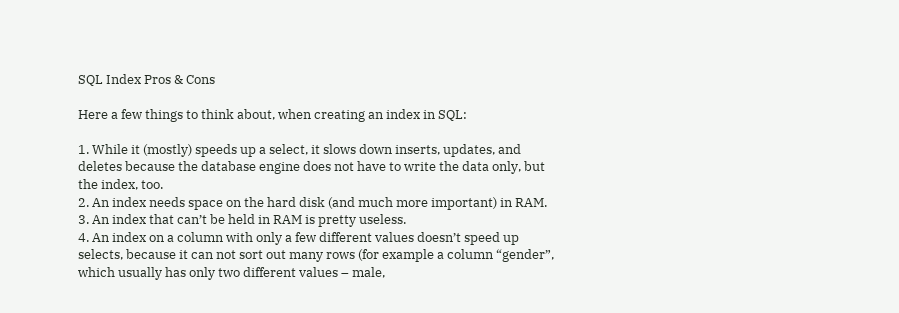SQL Index Pros & Cons

Here a few things to think about, when creating an index in SQL:

1. While it (mostly) speeds up a select, it slows down inserts, updates, and deletes because the database engine does not have to write the data only, but the index, too.
2. An index needs space on the hard disk (and much more important) in RAM.
3. An index that can’t be held in RAM is pretty useless.
4. An index on a column with only a few different values doesn’t speed up selects, because it can not sort out many rows (for example a column “gender”, which usually has only two different values – male,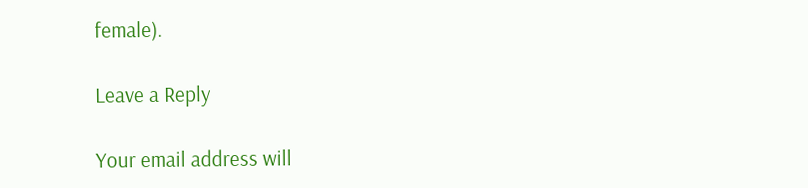female).

Leave a Reply

Your email address will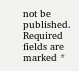not be published. Required fields are marked *